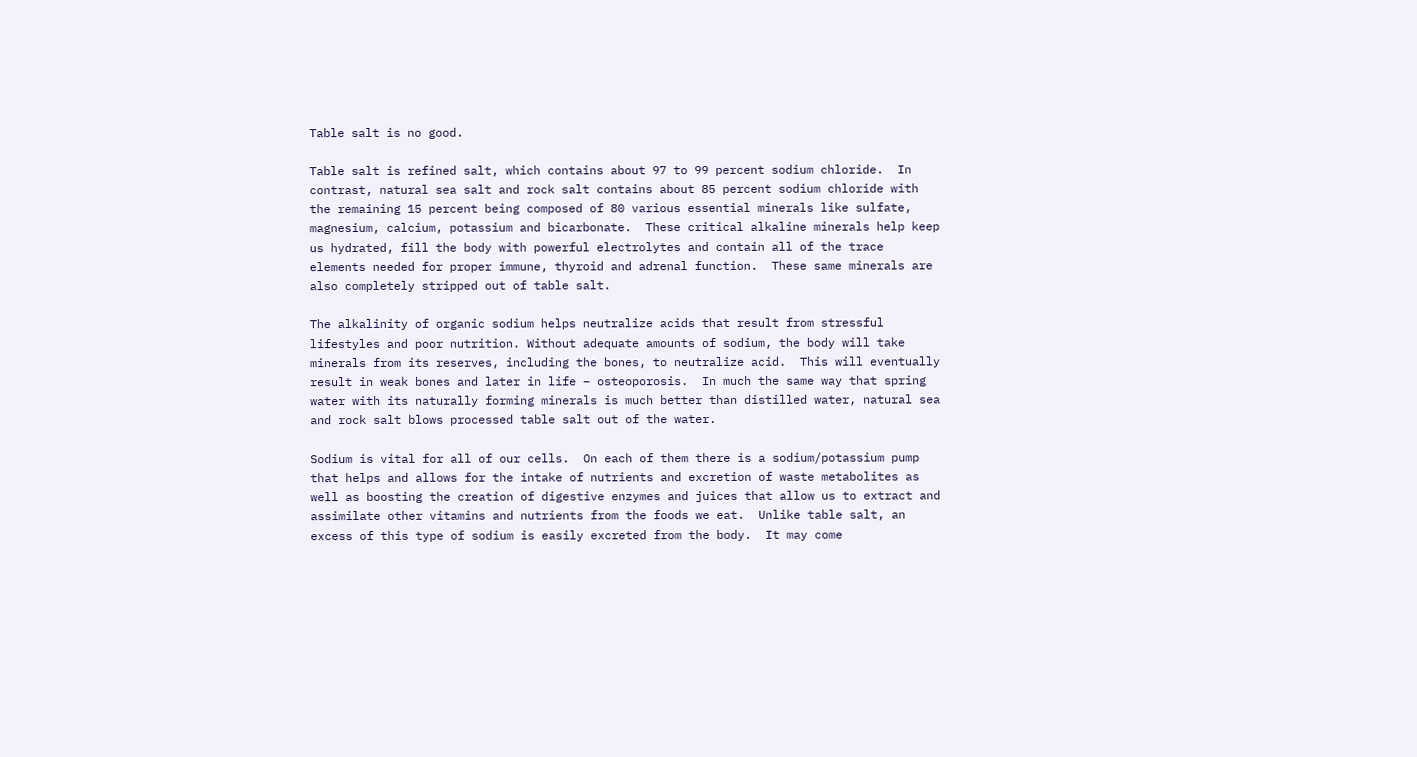Table salt is no good.

Table salt is refined salt, which contains about 97 to 99 percent sodium chloride.  In contrast, natural sea salt and rock salt contains about 85 percent sodium chloride with the remaining 15 percent being composed of 80 various essential minerals like sulfate, magnesium, calcium, potassium and bicarbonate.  These critical alkaline minerals help keep us hydrated, fill the body with powerful electrolytes and contain all of the trace elements needed for proper immune, thyroid and adrenal function.  These same minerals are also completely stripped out of table salt.

The alkalinity of organic sodium helps neutralize acids that result from stressful lifestyles and poor nutrition. Without adequate amounts of sodium, the body will take minerals from its reserves, including the bones, to neutralize acid.  This will eventually result in weak bones and later in life – osteoporosis.  In much the same way that spring water with its naturally forming minerals is much better than distilled water, natural sea and rock salt blows processed table salt out of the water.

Sodium is vital for all of our cells.  On each of them there is a sodium/potassium pump that helps and allows for the intake of nutrients and excretion of waste metabolites as well as boosting the creation of digestive enzymes and juices that allow us to extract and assimilate other vitamins and nutrients from the foods we eat.  Unlike table salt, an excess of this type of sodium is easily excreted from the body.  It may come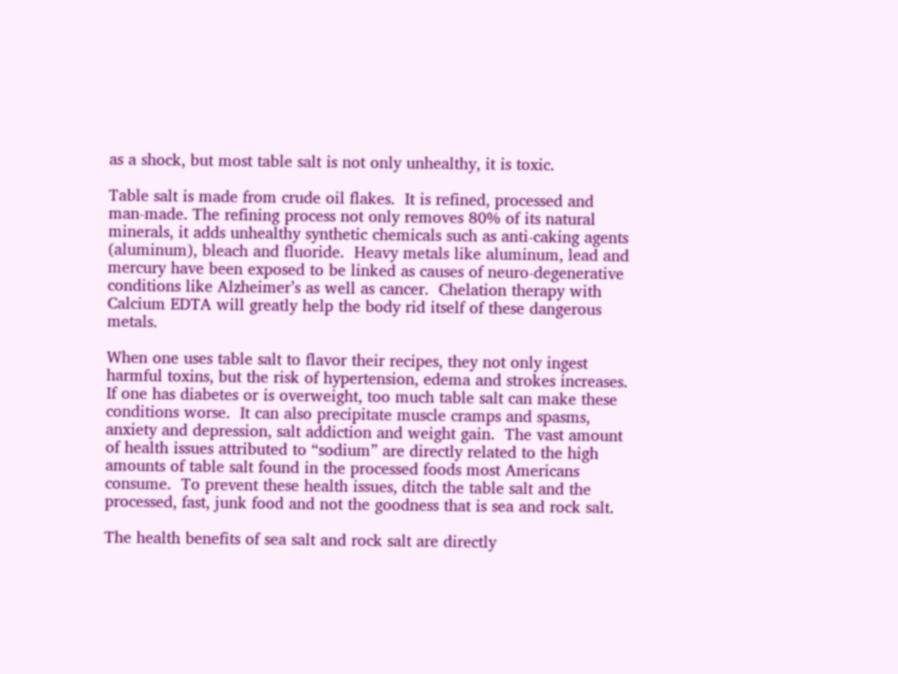as a shock, but most table salt is not only unhealthy, it is toxic.

Table salt is made from crude oil flakes.  It is refined, processed and man-made. The refining process not only removes 80% of its natural minerals, it adds unhealthy synthetic chemicals such as anti-caking agents (aluminum), bleach and fluoride.  Heavy metals like aluminum, lead and mercury have been exposed to be linked as causes of neuro-degenerative conditions like Alzheimer’s as well as cancer.  Chelation therapy with Calcium EDTA will greatly help the body rid itself of these dangerous metals.

When one uses table salt to flavor their recipes, they not only ingest harmful toxins, but the risk of hypertension, edema and strokes increases. If one has diabetes or is overweight, too much table salt can make these conditions worse.  It can also precipitate muscle cramps and spasms, anxiety and depression, salt addiction and weight gain.  The vast amount of health issues attributed to “sodium” are directly related to the high amounts of table salt found in the processed foods most Americans consume.  To prevent these health issues, ditch the table salt and the processed, fast, junk food and not the goodness that is sea and rock salt.

The health benefits of sea salt and rock salt are directly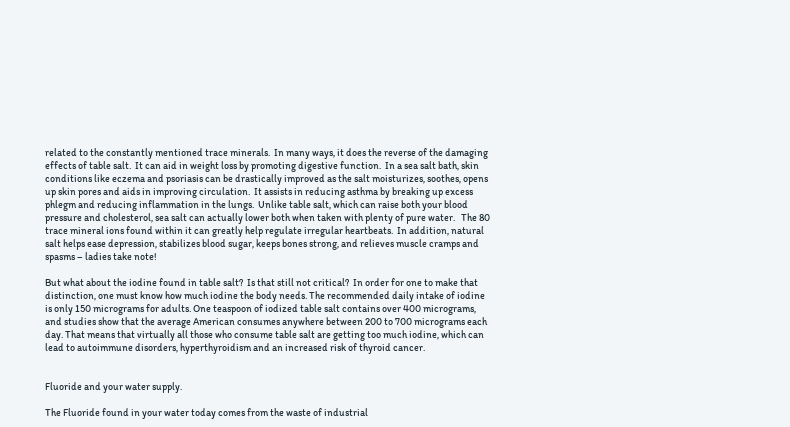related to the constantly mentioned trace minerals.  In many ways, it does the reverse of the damaging effects of table salt.  It can aid in weight loss by promoting digestive function.  In a sea salt bath, skin conditions like eczema and psoriasis can be drastically improved as the salt moisturizes, soothes, opens up skin pores and aids in improving circulation.  It assists in reducing asthma by breaking up excess phlegm and reducing inflammation in the lungs.  Unlike table salt, which can raise both your blood pressure and cholesterol, sea salt can actually lower both when taken with plenty of pure water.   The 80 trace mineral ions found within it can greatly help regulate irregular heartbeats.  In addition, natural salt helps ease depression, stabilizes blood sugar, keeps bones strong, and relieves muscle cramps and spasms – ladies take note!

But what about the iodine found in table salt?  Is that still not critical?  In order for one to make that distinction, one must know how much iodine the body needs. The recommended daily intake of iodine is only 150 micrograms for adults. One teaspoon of iodized table salt contains over 400 micrograms, and studies show that the average American consumes anywhere between 200 to 700 micrograms each day. That means that virtually all those who consume table salt are getting too much iodine, which can lead to autoimmune disorders, hyperthyroidism and an increased risk of thyroid cancer.


Fluoride and your water supply.

The Fluoride found in your water today comes from the waste of industrial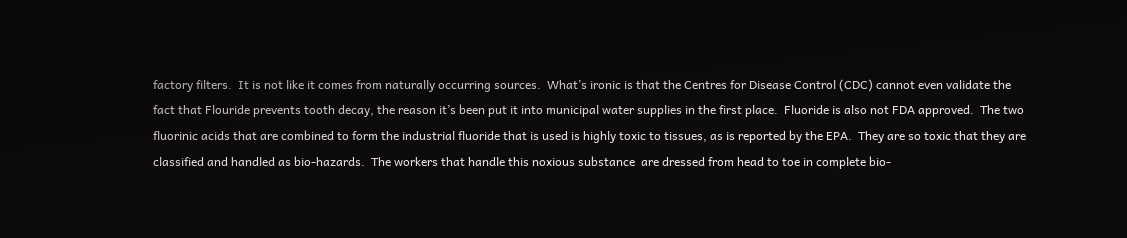factory filters.  It is not like it comes from naturally occurring sources.  What’s ironic is that the Centres for Disease Control (CDC) cannot even validate the fact that Flouride prevents tooth decay, the reason it’s been put it into municipal water supplies in the first place.  Fluoride is also not FDA approved.  The two fluorinic acids that are combined to form the industrial fluoride that is used is highly toxic to tissues, as is reported by the EPA.  They are so toxic that they are classified and handled as bio-hazards.  The workers that handle this noxious substance  are dressed from head to toe in complete bio-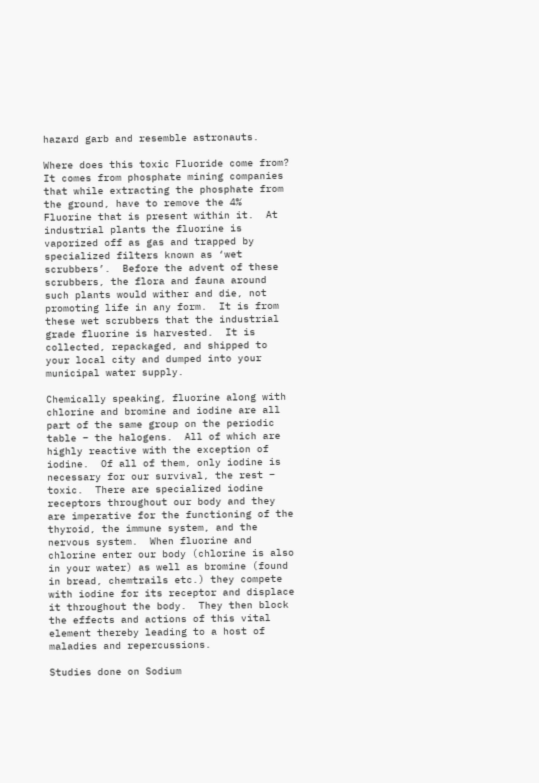hazard garb and resemble astronauts.

Where does this toxic Fluoride come from? It comes from phosphate mining companies that while extracting the phosphate from the ground, have to remove the 4% Fluorine that is present within it.  At industrial plants the fluorine is vaporized off as gas and trapped by specialized filters known as ‘wet scrubbers’.  Before the advent of these scrubbers, the flora and fauna around such plants would wither and die, not promoting life in any form.  It is from these wet scrubbers that the industrial grade fluorine is harvested.  It is collected, repackaged, and shipped to your local city and dumped into your municipal water supply.

Chemically speaking, fluorine along with chlorine and bromine and iodine are all part of the same group on the periodic table – the halogens.  All of which are highly reactive with the exception of iodine.  Of all of them, only iodine is necessary for our survival, the rest – toxic.  There are specialized iodine receptors throughout our body and they are imperative for the functioning of the thyroid, the immune system, and the nervous system.  When fluorine and chlorine enter our body (chlorine is also in your water) as well as bromine (found in bread, chemtrails etc.) they compete with iodine for its receptor and displace it throughout the body.  They then block the effects and actions of this vital element thereby leading to a host of maladies and repercussions.

Studies done on Sodium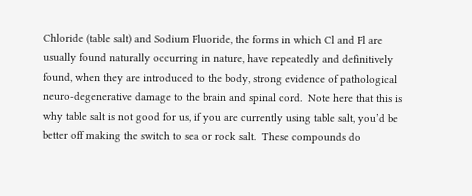Chloride (table salt) and Sodium Fluoride, the forms in which Cl and Fl are usually found naturally occurring in nature, have repeatedly and definitively found, when they are introduced to the body, strong evidence of pathological neuro-degenerative damage to the brain and spinal cord.  Note here that this is why table salt is not good for us, if you are currently using table salt, you’d be better off making the switch to sea or rock salt.  These compounds do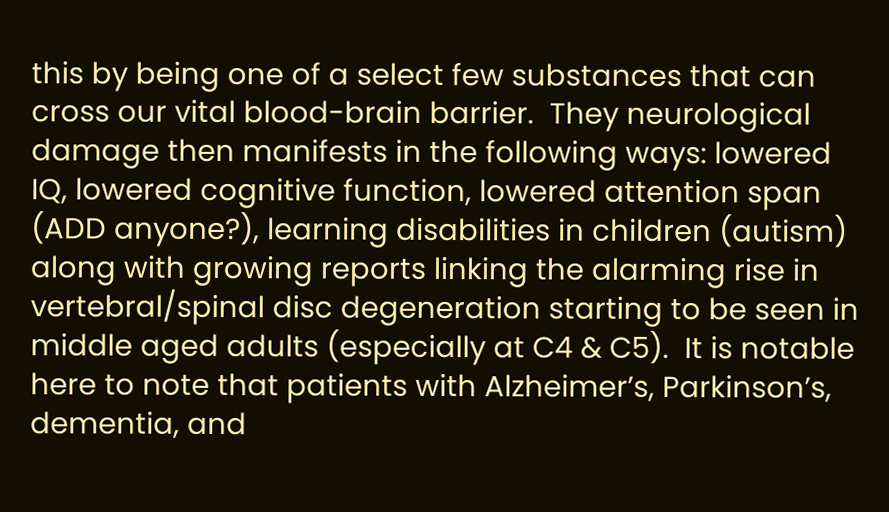this by being one of a select few substances that can cross our vital blood-brain barrier.  They neurological damage then manifests in the following ways: lowered IQ, lowered cognitive function, lowered attention span (ADD anyone?), learning disabilities in children (autism) along with growing reports linking the alarming rise in vertebral/spinal disc degeneration starting to be seen in middle aged adults (especially at C4 & C5).  It is notable here to note that patients with Alzheimer’s, Parkinson’s, dementia, and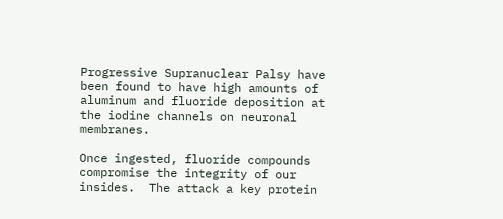Progressive Supranuclear Palsy have been found to have high amounts of aluminum and fluoride deposition at the iodine channels on neuronal membranes.

Once ingested, fluoride compounds compromise the integrity of our insides.  The attack a key protein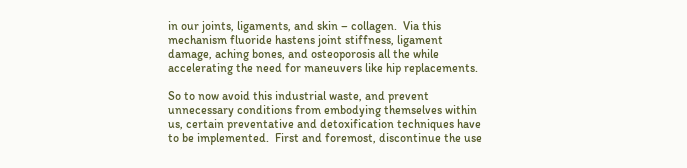in our joints, ligaments, and skin – collagen.  Via this mechanism fluoride hastens joint stiffness, ligament damage, aching bones, and osteoporosis all the while accelerating the need for maneuvers like hip replacements.

So to now avoid this industrial waste, and prevent unnecessary conditions from embodying themselves within us, certain preventative and detoxification techniques have to be implemented.  First and foremost, discontinue the use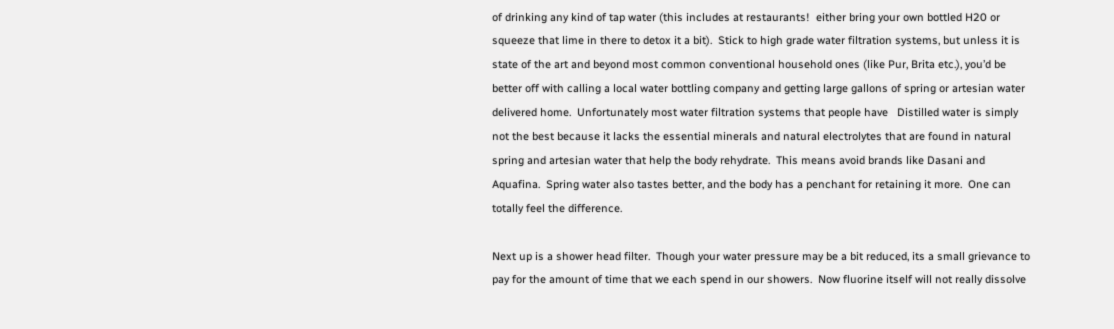of drinking any kind of tap water (this includes at restaurants!  either bring your own bottled H20 or squeeze that lime in there to detox it a bit).  Stick to high grade water filtration systems, but unless it is state of the art and beyond most common conventional household ones (like Pur, Brita etc.), you’d be better off with calling a local water bottling company and getting large gallons of spring or artesian water delivered home.  Unfortunately most water filtration systems that people have   Distilled water is simply not the best because it lacks the essential minerals and natural electrolytes that are found in natural spring and artesian water that help the body rehydrate.  This means avoid brands like Dasani and Aquafina.  Spring water also tastes better, and the body has a penchant for retaining it more.  One can totally feel the difference.

Next up is a shower head filter.  Though your water pressure may be a bit reduced, its a small grievance to pay for the amount of time that we each spend in our showers.  Now fluorine itself will not really dissolve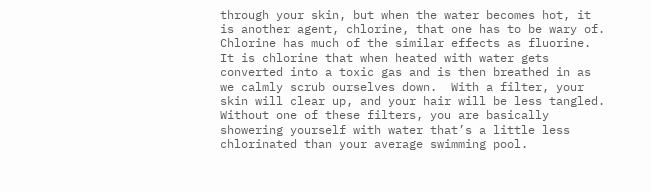through your skin, but when the water becomes hot, it is another agent, chlorine, that one has to be wary of.  Chlorine has much of the similar effects as fluorine.  It is chlorine that when heated with water gets converted into a toxic gas and is then breathed in as we calmly scrub ourselves down.  With a filter, your skin will clear up, and your hair will be less tangled.  Without one of these filters, you are basically showering yourself with water that’s a little less chlorinated than your average swimming pool.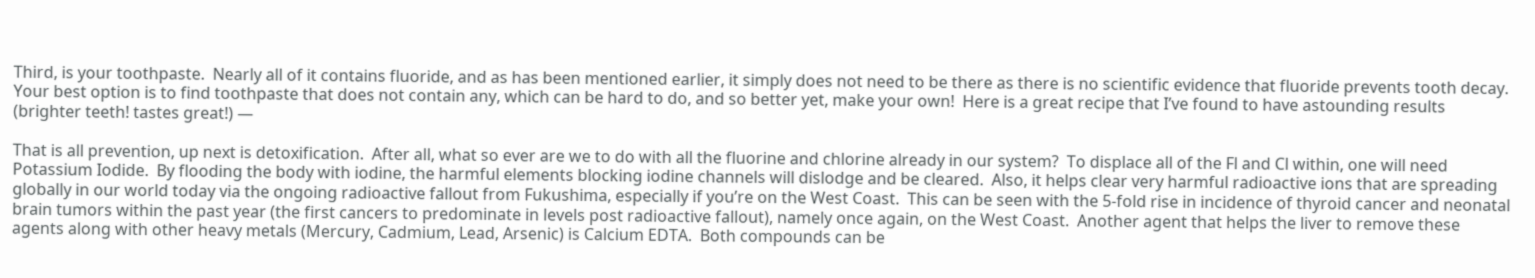Third, is your toothpaste.  Nearly all of it contains fluoride, and as has been mentioned earlier, it simply does not need to be there as there is no scientific evidence that fluoride prevents tooth decay.  Your best option is to find toothpaste that does not contain any, which can be hard to do, and so better yet, make your own!  Here is a great recipe that I’ve found to have astounding results (brighter teeth! tastes great!) —

That is all prevention, up next is detoxification.  After all, what so ever are we to do with all the fluorine and chlorine already in our system?  To displace all of the Fl and Cl within, one will need Potassium Iodide.  By flooding the body with iodine, the harmful elements blocking iodine channels will dislodge and be cleared.  Also, it helps clear very harmful radioactive ions that are spreading globally in our world today via the ongoing radioactive fallout from Fukushima, especially if you’re on the West Coast.  This can be seen with the 5-fold rise in incidence of thyroid cancer and neonatal brain tumors within the past year (the first cancers to predominate in levels post radioactive fallout), namely once again, on the West Coast.  Another agent that helps the liver to remove these agents along with other heavy metals (Mercury, Cadmium, Lead, Arsenic) is Calcium EDTA.  Both compounds can be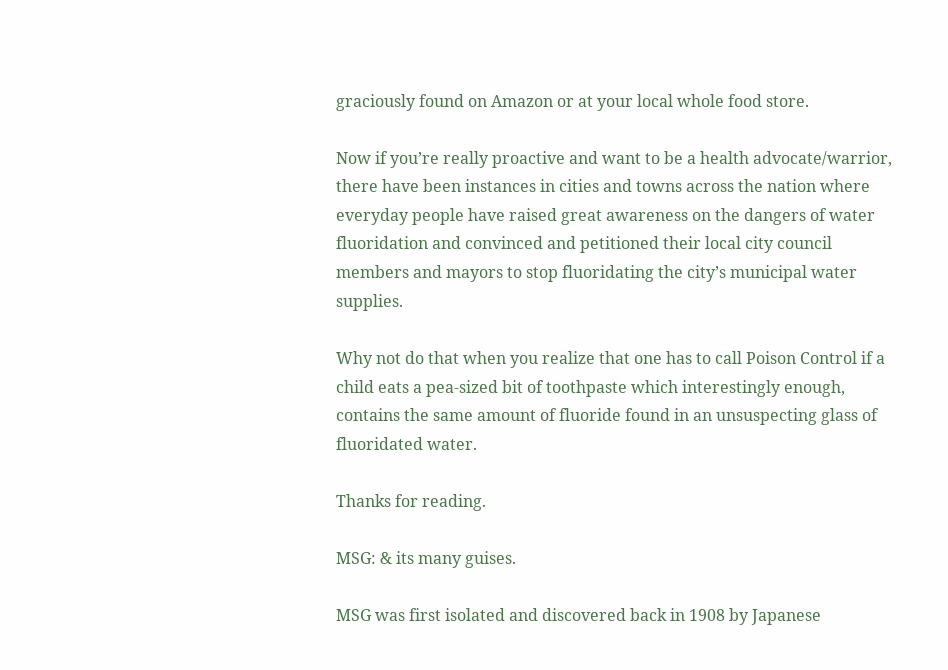graciously found on Amazon or at your local whole food store.

Now if you’re really proactive and want to be a health advocate/warrior, there have been instances in cities and towns across the nation where everyday people have raised great awareness on the dangers of water fluoridation and convinced and petitioned their local city council members and mayors to stop fluoridating the city’s municipal water supplies.

Why not do that when you realize that one has to call Poison Control if a child eats a pea-sized bit of toothpaste which interestingly enough, contains the same amount of fluoride found in an unsuspecting glass of fluoridated water.

Thanks for reading.

MSG: & its many guises.

MSG was first isolated and discovered back in 1908 by Japanese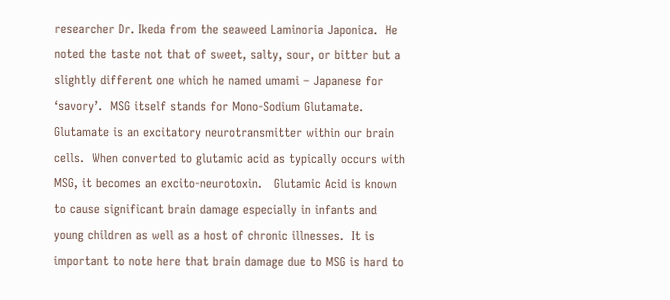researcher Dr. Ikeda from the seaweed Laminoria Japonica.  He noted the taste not that of sweet, salty, sour, or bitter but a slightly different one which he named umami – Japanese for ‘savory’.  MSG itself stands for Mono-Sodium Glutamate.  Glutamate is an excitatory neurotransmitter within our brain cells.  When converted to glutamic acid as typically occurs with MSG, it becomes an excito-neurotoxin.   Glutamic Acid is known to cause significant brain damage especially in infants and young children as well as a host of chronic illnesses.  It is important to note here that brain damage due to MSG is hard to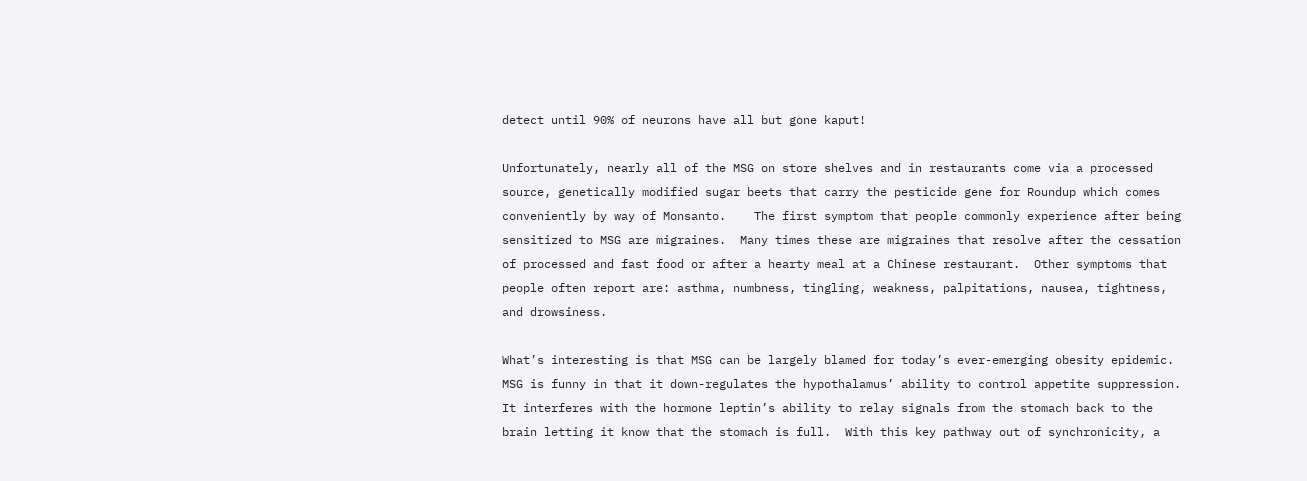detect until 90% of neurons have all but gone kaput!

Unfortunately, nearly all of the MSG on store shelves and in restaurants come via a processed source, genetically modified sugar beets that carry the pesticide gene for Roundup which comes conveniently by way of Monsanto.    The first symptom that people commonly experience after being sensitized to MSG are migraines.  Many times these are migraines that resolve after the cessation of processed and fast food or after a hearty meal at a Chinese restaurant.  Other symptoms that people often report are: asthma, numbness, tingling, weakness, palpitations, nausea, tightness, and drowsiness.

What’s interesting is that MSG can be largely blamed for today’s ever-emerging obesity epidemic.  MSG is funny in that it down-regulates the hypothalamus’ ability to control appetite suppression.  It interferes with the hormone leptin’s ability to relay signals from the stomach back to the brain letting it know that the stomach is full.  With this key pathway out of synchronicity, a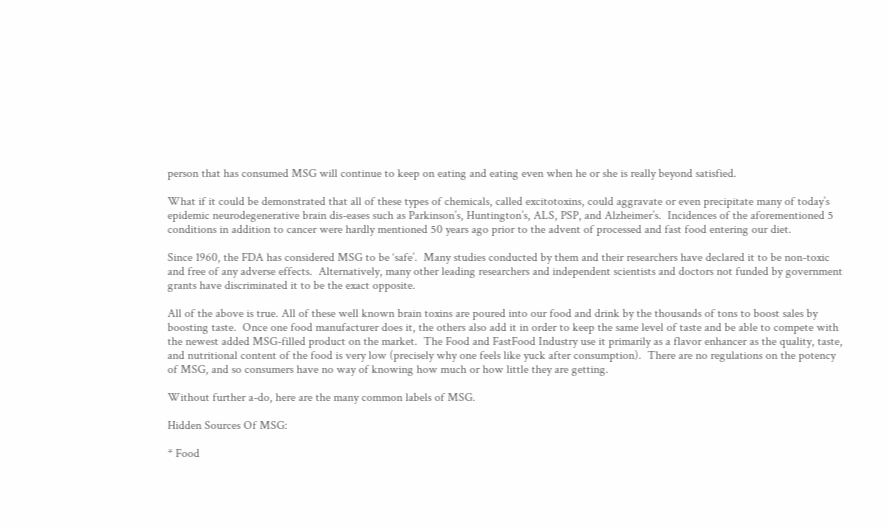person that has consumed MSG will continue to keep on eating and eating even when he or she is really beyond satisfied.

What if it could be demonstrated that all of these types of chemicals, called excitotoxins, could aggravate or even precipitate many of today’s epidemic neurodegenerative brain dis-eases such as Parkinson’s, Huntington’s, ALS, PSP, and Alzheimer’s.  Incidences of the aforementioned 5 conditions in addition to cancer were hardly mentioned 50 years ago prior to the advent of processed and fast food entering our diet.

Since 1960, the FDA has considered MSG to be ‘safe’.  Many studies conducted by them and their researchers have declared it to be non-toxic and free of any adverse effects.  Alternatively, many other leading researchers and independent scientists and doctors not funded by government grants have discriminated it to be the exact opposite.

All of the above is true. All of these well known brain toxins are poured into our food and drink by the thousands of tons to boost sales by boosting taste.  Once one food manufacturer does it, the others also add it in order to keep the same level of taste and be able to compete with the newest added MSG-filled product on the market.  The Food and FastFood Industry use it primarily as a flavor enhancer as the quality, taste, and nutritional content of the food is very low (precisely why one feels like yuck after consumption).  There are no regulations on the potency of MSG, and so consumers have no way of knowing how much or how little they are getting.

Without further a-do, here are the many common labels of MSG.

Hidden Sources Of MSG:

* Food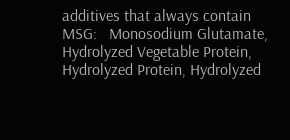additives that always contain MSG:   Monosodium Glutamate, Hydrolyzed Vegetable Protein, Hydrolyzed Protein, Hydrolyzed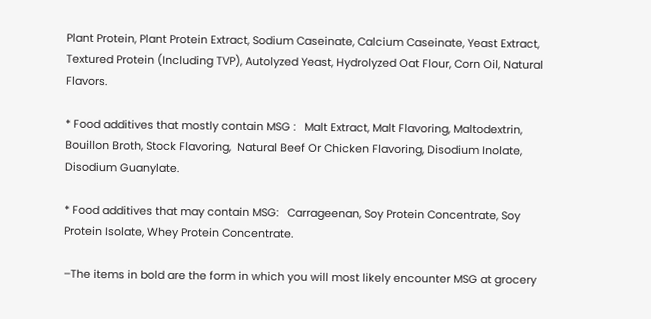Plant Protein, Plant Protein Extract, Sodium Caseinate, Calcium Caseinate, Yeast Extract, Textured Protein (Including TVP), Autolyzed Yeast, Hydrolyzed Oat Flour, Corn Oil, Natural Flavors.

* Food additives that mostly contain MSG :   Malt Extract, Malt Flavoring, Maltodextrin, Bouillon Broth, Stock Flavoring,  Natural Beef Or Chicken Flavoring, Disodium Inolate, Disodium Guanylate.

* Food additives that may contain MSG:   Carrageenan, Soy Protein Concentrate, Soy Protein Isolate, Whey Protein Concentrate.

–The items in bold are the form in which you will most likely encounter MSG at grocery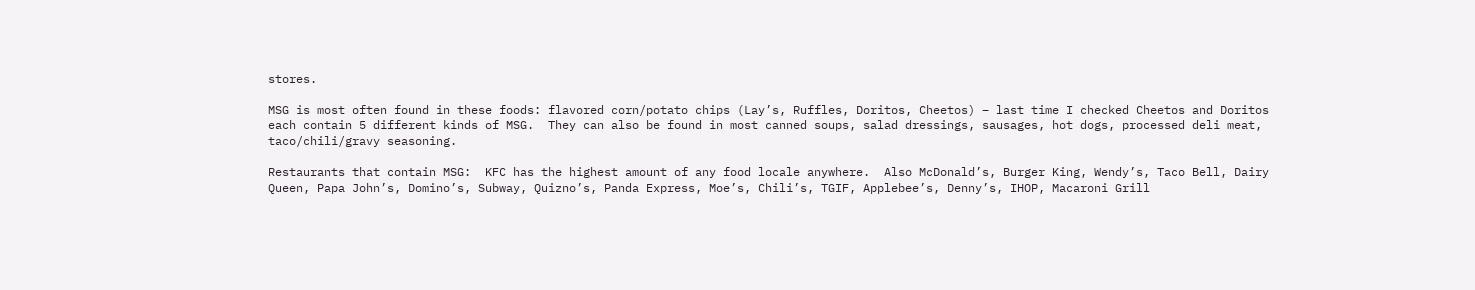stores.

MSG is most often found in these foods: flavored corn/potato chips (Lay’s, Ruffles, Doritos, Cheetos) – last time I checked Cheetos and Doritos each contain 5 different kinds of MSG.  They can also be found in most canned soups, salad dressings, sausages, hot dogs, processed deli meat, taco/chili/gravy seasoning.

Restaurants that contain MSG:  KFC has the highest amount of any food locale anywhere.  Also McDonald’s, Burger King, Wendy’s, Taco Bell, Dairy Queen, Papa John’s, Domino’s, Subway, Quizno’s, Panda Express, Moe’s, Chili’s, TGIF, Applebee’s, Denny’s, IHOP, Macaroni Grill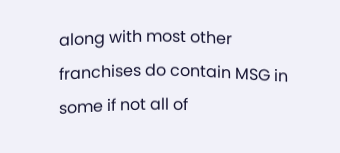along with most other franchises do contain MSG in some if not all of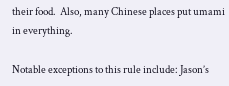their food.  Also, many Chinese places put umami in everything.

Notable exceptions to this rule include: Jason’s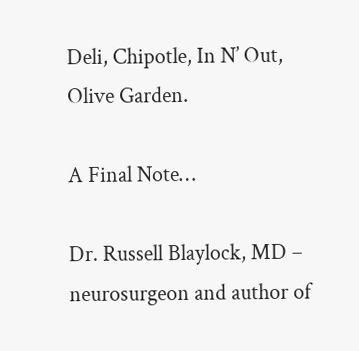Deli, Chipotle, In N’ Out, Olive Garden.

A Final Note…

Dr. Russell Blaylock, MD – neurosurgeon and author of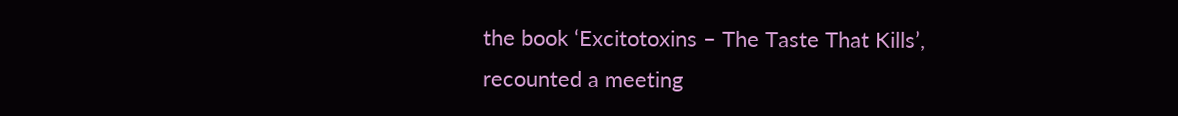the book ‘Excitotoxins – The Taste That Kills’, recounted a meeting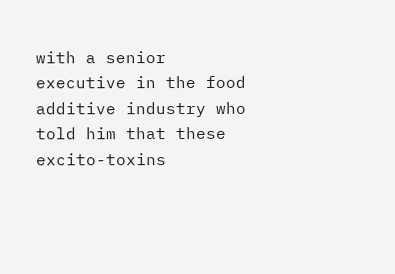with a senior executive in the food additive industry who told him that these excito-toxins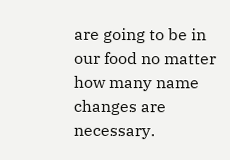are going to be in our food no matter how many name changes are necessary.